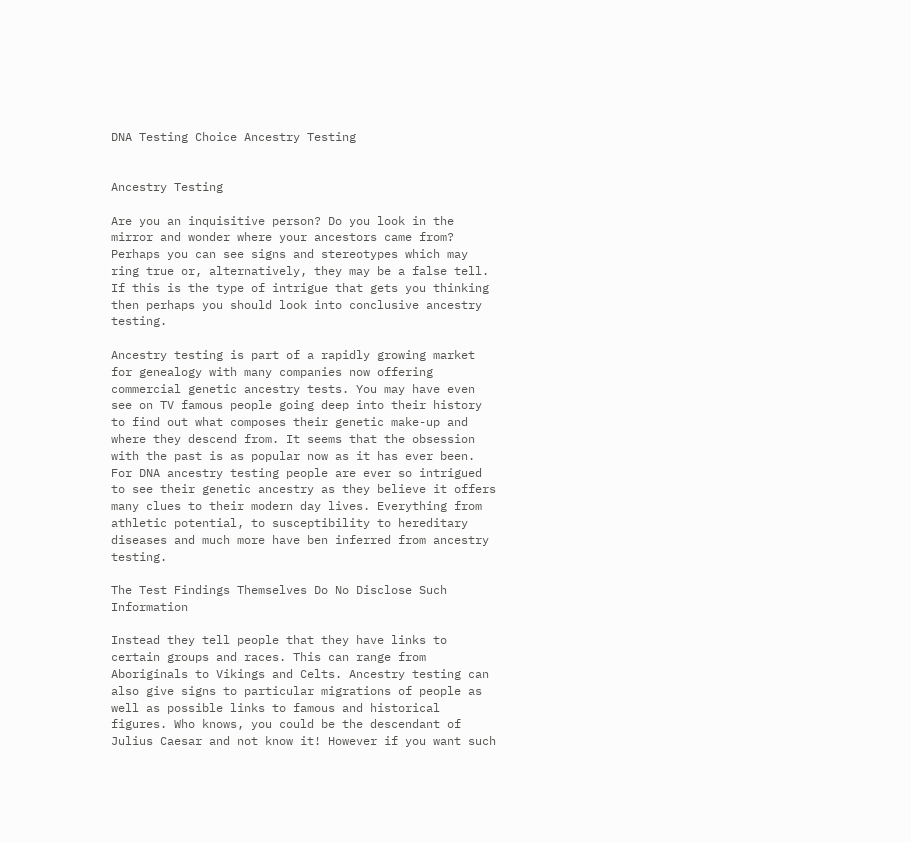DNA Testing Choice Ancestry Testing


Ancestry Testing

Are you an inquisitive person? Do you look in the mirror and wonder where your ancestors came from? Perhaps you can see signs and stereotypes which may ring true or, alternatively, they may be a false tell. If this is the type of intrigue that gets you thinking then perhaps you should look into conclusive ancestry testing.

Ancestry testing is part of a rapidly growing market for genealogy with many companies now offering commercial genetic ancestry tests. You may have even see on TV famous people going deep into their history to find out what composes their genetic make-up and where they descend from. It seems that the obsession with the past is as popular now as it has ever been. For DNA ancestry testing people are ever so intrigued to see their genetic ancestry as they believe it offers many clues to their modern day lives. Everything from athletic potential, to susceptibility to hereditary diseases and much more have ben inferred from ancestry testing.

The Test Findings Themselves Do No Disclose Such Information

Instead they tell people that they have links to certain groups and races. This can range from Aboriginals to Vikings and Celts. Ancestry testing can also give signs to particular migrations of people as well as possible links to famous and historical figures. Who knows, you could be the descendant of Julius Caesar and not know it! However if you want such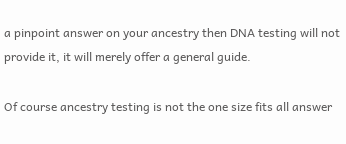a pinpoint answer on your ancestry then DNA testing will not provide it, it will merely offer a general guide.

Of course ancestry testing is not the one size fits all answer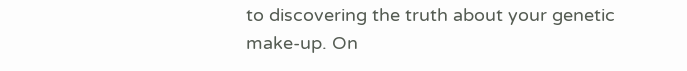to discovering the truth about your genetic make-up. On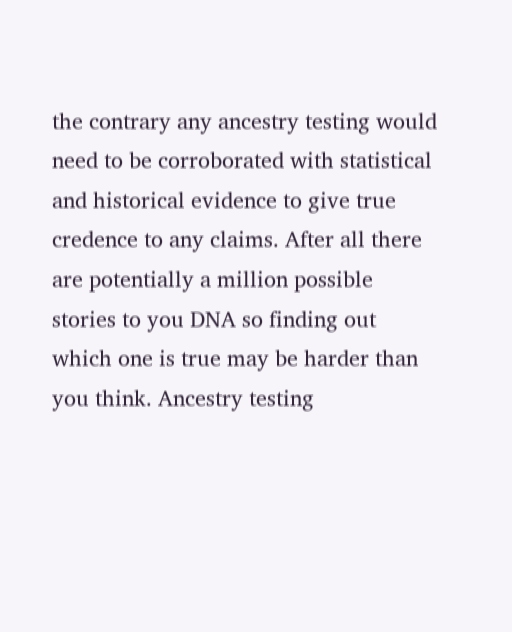the contrary any ancestry testing would need to be corroborated with statistical and historical evidence to give true credence to any claims. After all there are potentially a million possible stories to you DNA so finding out which one is true may be harder than you think. Ancestry testing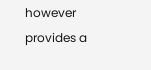however provides a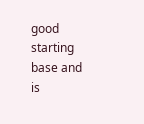good starting base and is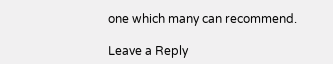one which many can recommend.

Leave a Reply